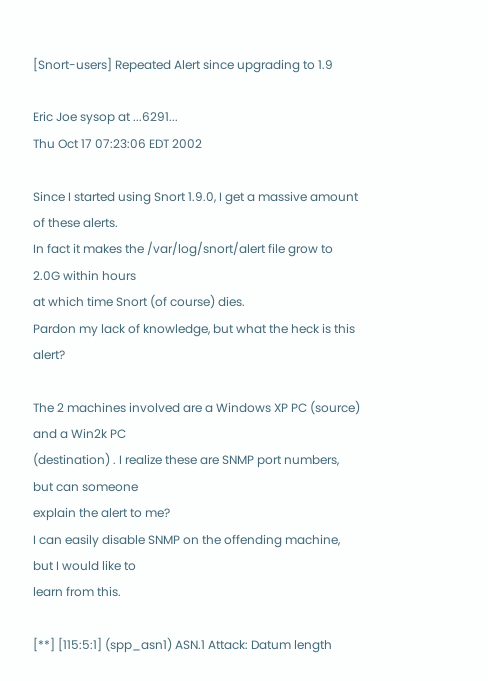[Snort-users] Repeated Alert since upgrading to 1.9

Eric Joe sysop at ...6291...
Thu Oct 17 07:23:06 EDT 2002

Since I started using Snort 1.9.0, I get a massive amount of these alerts.
In fact it makes the /var/log/snort/alert file grow to 2.0G within hours
at which time Snort (of course) dies.
Pardon my lack of knowledge, but what the heck is this alert?

The 2 machines involved are a Windows XP PC (source) and a Win2k PC
(destination) . I realize these are SNMP port numbers, but can someone
explain the alert to me?
I can easily disable SNMP on the offending machine, but I would like to
learn from this.

[**] [115:5:1] (spp_asn1) ASN.1 Attack: Datum length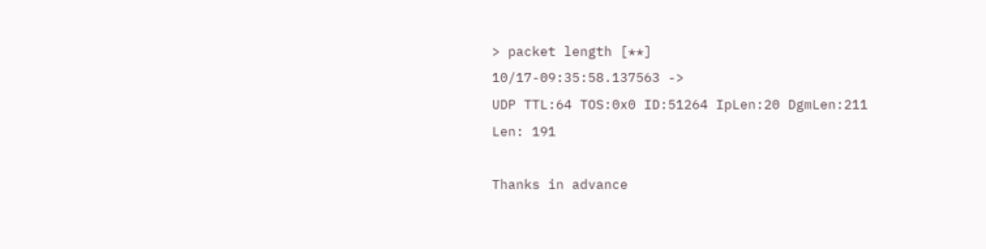> packet length [**]
10/17-09:35:58.137563 ->
UDP TTL:64 TOS:0x0 ID:51264 IpLen:20 DgmLen:211
Len: 191

Thanks in advance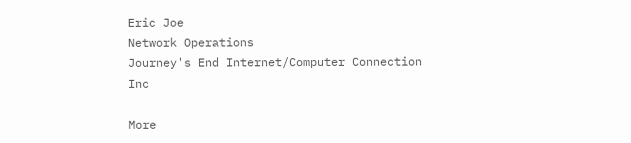Eric Joe
Network Operations
Journey's End Internet/Computer Connection Inc

More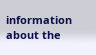information about the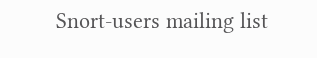Snort-users mailing list